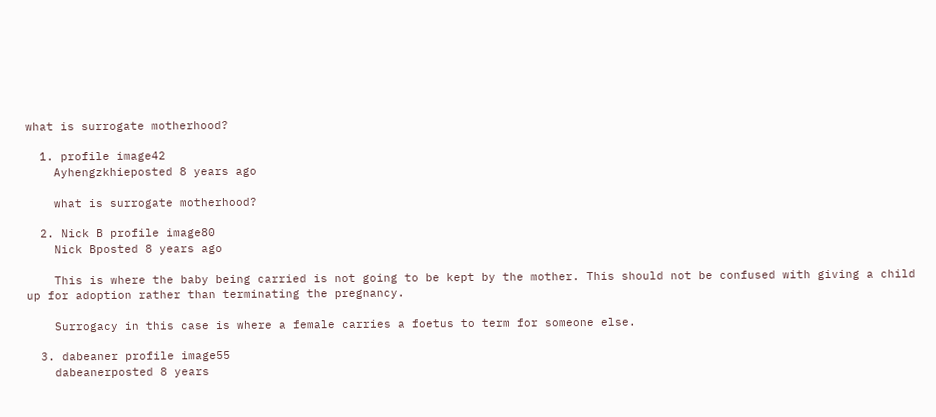what is surrogate motherhood?

  1. profile image42
    Ayhengzkhieposted 8 years ago

    what is surrogate motherhood?

  2. Nick B profile image80
    Nick Bposted 8 years ago

    This is where the baby being carried is not going to be kept by the mother. This should not be confused with giving a child up for adoption rather than terminating the pregnancy.

    Surrogacy in this case is where a female carries a foetus to term for someone else.

  3. dabeaner profile image55
    dabeanerposted 8 years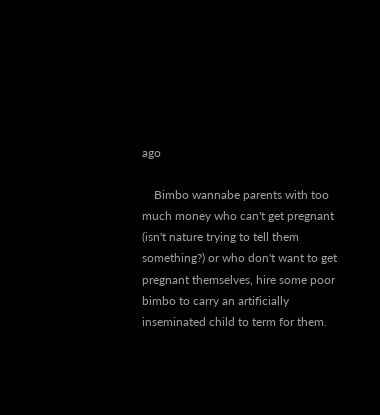ago

    Bimbo wannabe parents with too much money who can't get pregnant (isn't nature trying to tell them something?) or who don't want to get pregnant themselves, hire some poor bimbo to carry an artificially inseminated child to term for them.